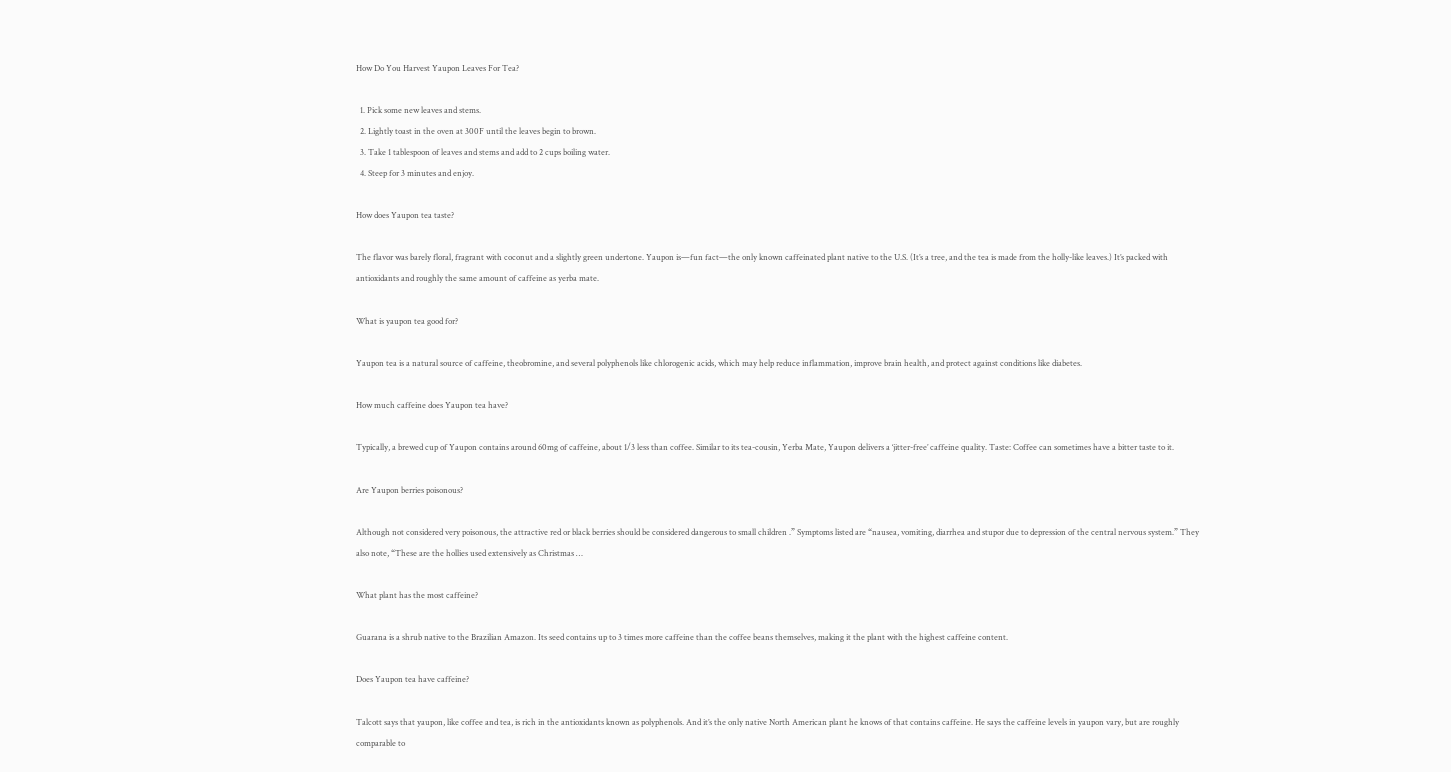How Do You Harvest Yaupon Leaves For Tea?

  1. Pick some new leaves and stems.
  2. Lightly toast in the oven at 300F until the leaves begin to brown.
  3. Take 1 tablespoon of leaves and stems and add to 2 cups boiling water.
  4. Steep for 3 minutes and enjoy.

How does Yaupon tea taste?

The flavor was barely floral, fragrant with coconut and a slightly green undertone. Yaupon is—fun fact—the only known caffeinated plant native to the U.S. (It’s a tree, and the tea is made from the holly-like leaves.) It’s packed with antioxidants and roughly the same amount of caffeine as yerba mate.

What is yaupon tea good for?

Yaupon tea is a natural source of caffeine, theobromine, and several polyphenols like chlorogenic acids, which may help reduce inflammation, improve brain health, and protect against conditions like diabetes.

How much caffeine does Yaupon tea have?

Typically, a brewed cup of Yaupon contains around 60mg of caffeine, about 1/3 less than coffee. Similar to its tea-cousin, Yerba Mate, Yaupon delivers a ‘jitter-free’ caffeine quality. Taste: Coffee can sometimes have a bitter taste to it.

Are Yaupon berries poisonous?

Although not considered very poisonous, the attractive red or black berries should be considered dangerous to small children .” Symptoms listed are “nausea, vomiting, diarrhea and stupor due to depression of the central nervous system.” They also note, “These are the hollies used extensively as Christmas …

What plant has the most caffeine?

Guarana is a shrub native to the Brazilian Amazon. Its seed contains up to 3 times more caffeine than the coffee beans themselves, making it the plant with the highest caffeine content.

Does Yaupon tea have caffeine?

Talcott says that yaupon, like coffee and tea, is rich in the antioxidants known as polyphenols. And it’s the only native North American plant he knows of that contains caffeine. He says the caffeine levels in yaupon vary, but are roughly comparable to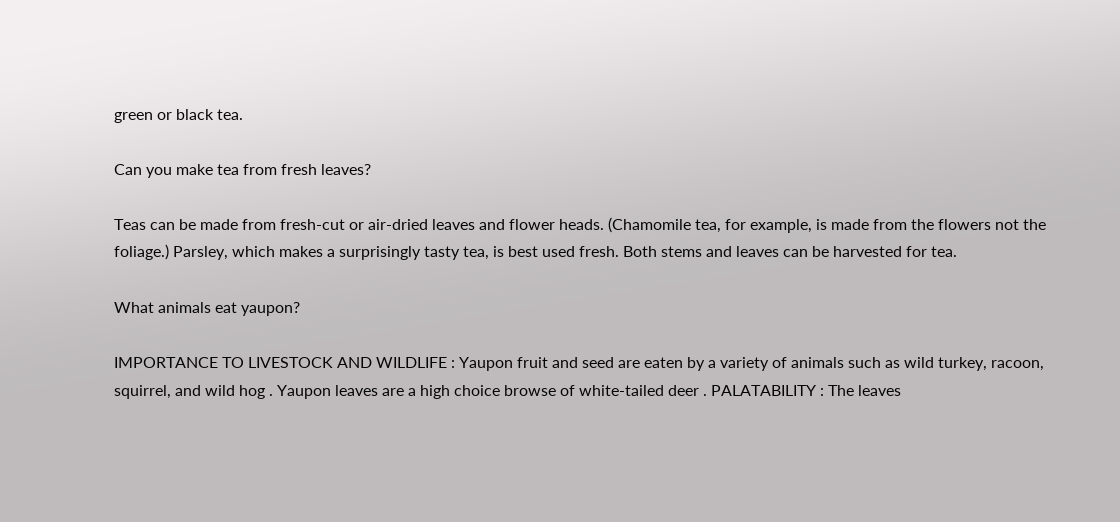green or black tea.

Can you make tea from fresh leaves?

Teas can be made from fresh-cut or air-dried leaves and flower heads. (Chamomile tea, for example, is made from the flowers not the foliage.) Parsley, which makes a surprisingly tasty tea, is best used fresh. Both stems and leaves can be harvested for tea.

What animals eat yaupon?

IMPORTANCE TO LIVESTOCK AND WILDLIFE : Yaupon fruit and seed are eaten by a variety of animals such as wild turkey, racoon, squirrel, and wild hog . Yaupon leaves are a high choice browse of white-tailed deer . PALATABILITY : The leaves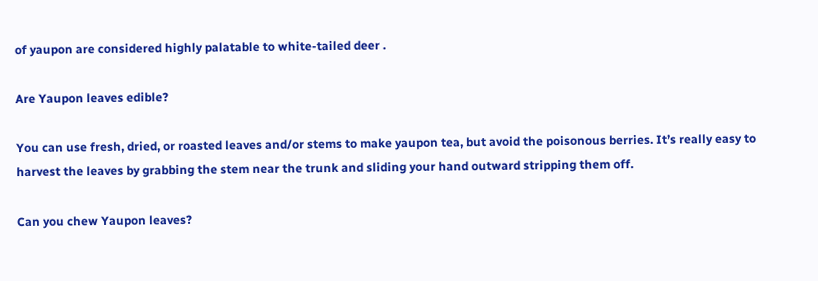of yaupon are considered highly palatable to white-tailed deer .

Are Yaupon leaves edible?

You can use fresh, dried, or roasted leaves and/or stems to make yaupon tea, but avoid the poisonous berries. It’s really easy to harvest the leaves by grabbing the stem near the trunk and sliding your hand outward stripping them off.

Can you chew Yaupon leaves?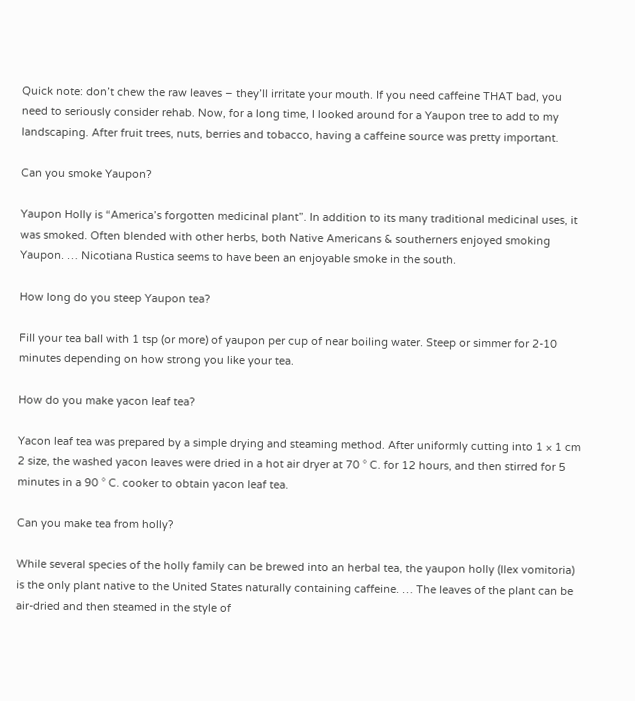Quick note: don’t chew the raw leaves – they’ll irritate your mouth. If you need caffeine THAT bad, you need to seriously consider rehab. Now, for a long time, I looked around for a Yaupon tree to add to my landscaping. After fruit trees, nuts, berries and tobacco, having a caffeine source was pretty important.

Can you smoke Yaupon?

Yaupon Holly is “America’s forgotten medicinal plant”. In addition to its many traditional medicinal uses, it was smoked. Often blended with other herbs, both Native Americans & southerners enjoyed smoking Yaupon. … Nicotiana Rustica seems to have been an enjoyable smoke in the south.

How long do you steep Yaupon tea?

Fill your tea ball with 1 tsp (or more) of yaupon per cup of near boiling water. Steep or simmer for 2-10 minutes depending on how strong you like your tea.

How do you make yacon leaf tea?

Yacon leaf tea was prepared by a simple drying and steaming method. After uniformly cutting into 1 × 1 cm 2 size, the washed yacon leaves were dried in a hot air dryer at 70 ° C. for 12 hours, and then stirred for 5 minutes in a 90 ° C. cooker to obtain yacon leaf tea.

Can you make tea from holly?

While several species of the holly family can be brewed into an herbal tea, the yaupon holly (Ilex vomitoria) is the only plant native to the United States naturally containing caffeine. … The leaves of the plant can be air-dried and then steamed in the style of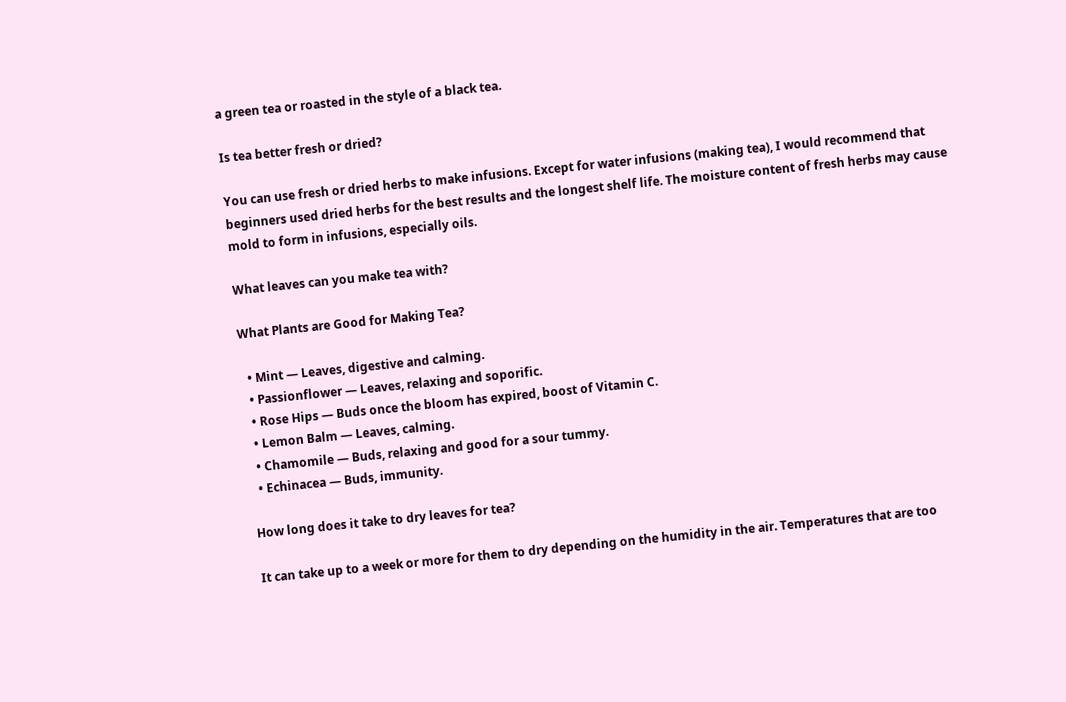a green tea or roasted in the style of a black tea.

Is tea better fresh or dried?

You can use fresh or dried herbs to make infusions. Except for water infusions (making tea), I would recommend that beginners used dried herbs for the best results and the longest shelf life. The moisture content of fresh herbs may cause mold to form in infusions, especially oils.

What leaves can you make tea with?

What Plants are Good for Making Tea?

  • Mint — Leaves, digestive and calming.
  • Passionflower — Leaves, relaxing and soporific.
  • Rose Hips — Buds once the bloom has expired, boost of Vitamin C.
  • Lemon Balm — Leaves, calming.
  • Chamomile — Buds, relaxing and good for a sour tummy.
  • Echinacea — Buds, immunity.

How long does it take to dry leaves for tea?

It can take up to a week or more for them to dry depending on the humidity in the air. Temperatures that are too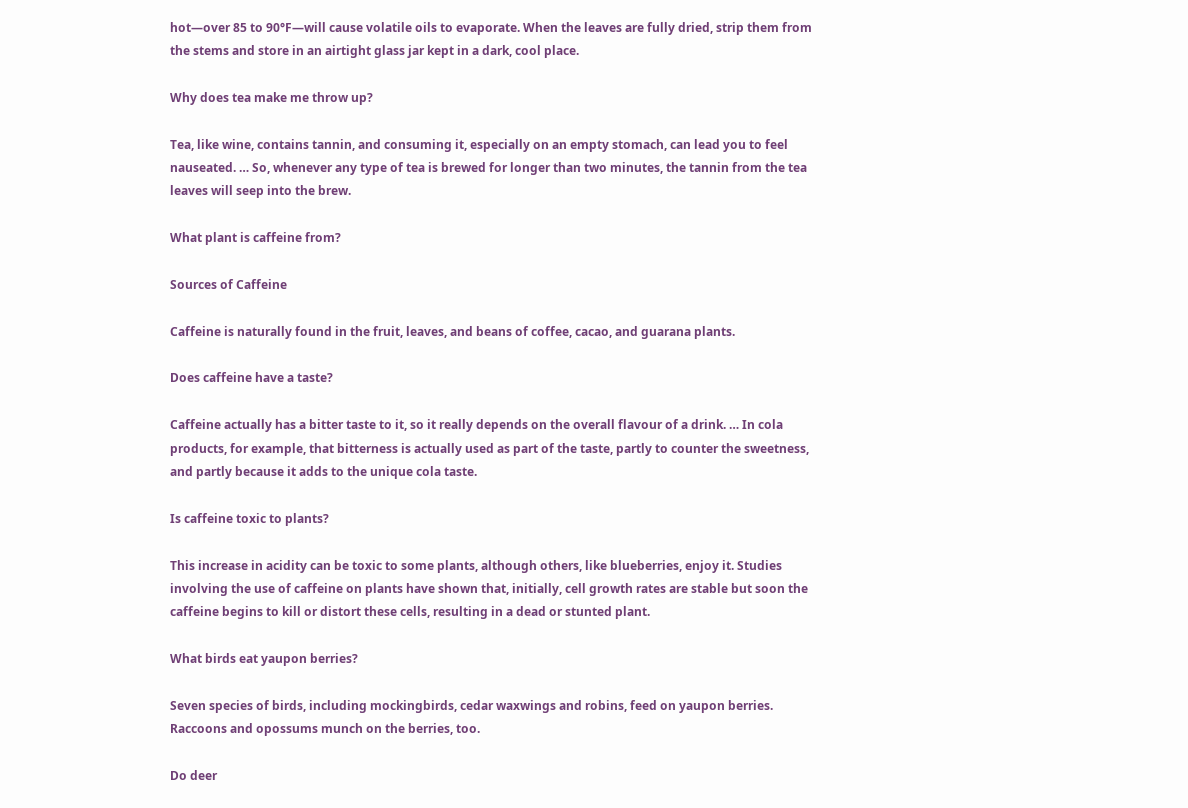hot—over 85 to 90°F—will cause volatile oils to evaporate. When the leaves are fully dried, strip them from the stems and store in an airtight glass jar kept in a dark, cool place.

Why does tea make me throw up?

Tea, like wine, contains tannin, and consuming it, especially on an empty stomach, can lead you to feel nauseated. … So, whenever any type of tea is brewed for longer than two minutes, the tannin from the tea leaves will seep into the brew.

What plant is caffeine from?

Sources of Caffeine

Caffeine is naturally found in the fruit, leaves, and beans of coffee, cacao, and guarana plants.

Does caffeine have a taste?

Caffeine actually has a bitter taste to it, so it really depends on the overall flavour of a drink. … In cola products, for example, that bitterness is actually used as part of the taste, partly to counter the sweetness, and partly because it adds to the unique cola taste.

Is caffeine toxic to plants?

This increase in acidity can be toxic to some plants, although others, like blueberries, enjoy it. Studies involving the use of caffeine on plants have shown that, initially, cell growth rates are stable but soon the caffeine begins to kill or distort these cells, resulting in a dead or stunted plant.

What birds eat yaupon berries?

Seven species of birds, including mockingbirds, cedar waxwings and robins, feed on yaupon berries. Raccoons and opossums munch on the berries, too.

Do deer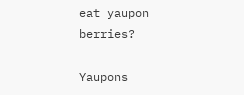eat yaupon berries?

Yaupons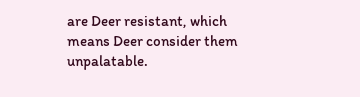are Deer resistant, which means Deer consider them unpalatable.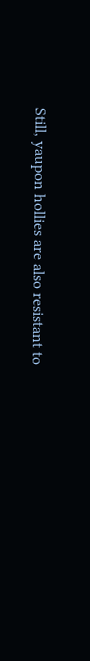Still, yaupon hollies are also resistant to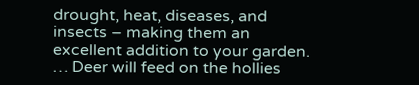drought, heat, diseases, and insects – making them an excellent addition to your garden. … Deer will feed on the hollies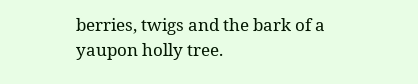berries, twigs and the bark of a yaupon holly tree.